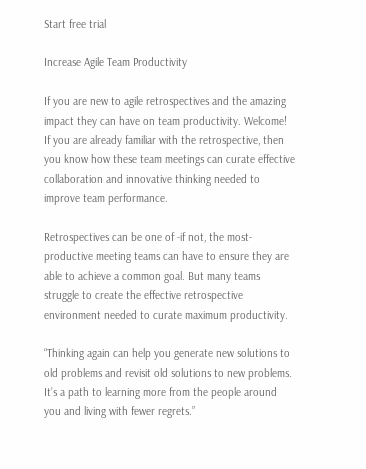Start free trial

Increase Agile Team Productivity

If you are new to agile retrospectives and the amazing impact they can have on team productivity. Welcome! If you are already familiar with the retrospective, then you know how these team meetings can curate effective collaboration and innovative thinking needed to improve team performance.

Retrospectives can be one of -if not, the most- productive meeting teams can have to ensure they are able to achieve a common goal. But many teams struggle to create the effective retrospective environment needed to curate maximum productivity.

“Thinking again can help you generate new solutions to old problems and revisit old solutions to new problems. It’s a path to learning more from the people around you and living with fewer regrets.”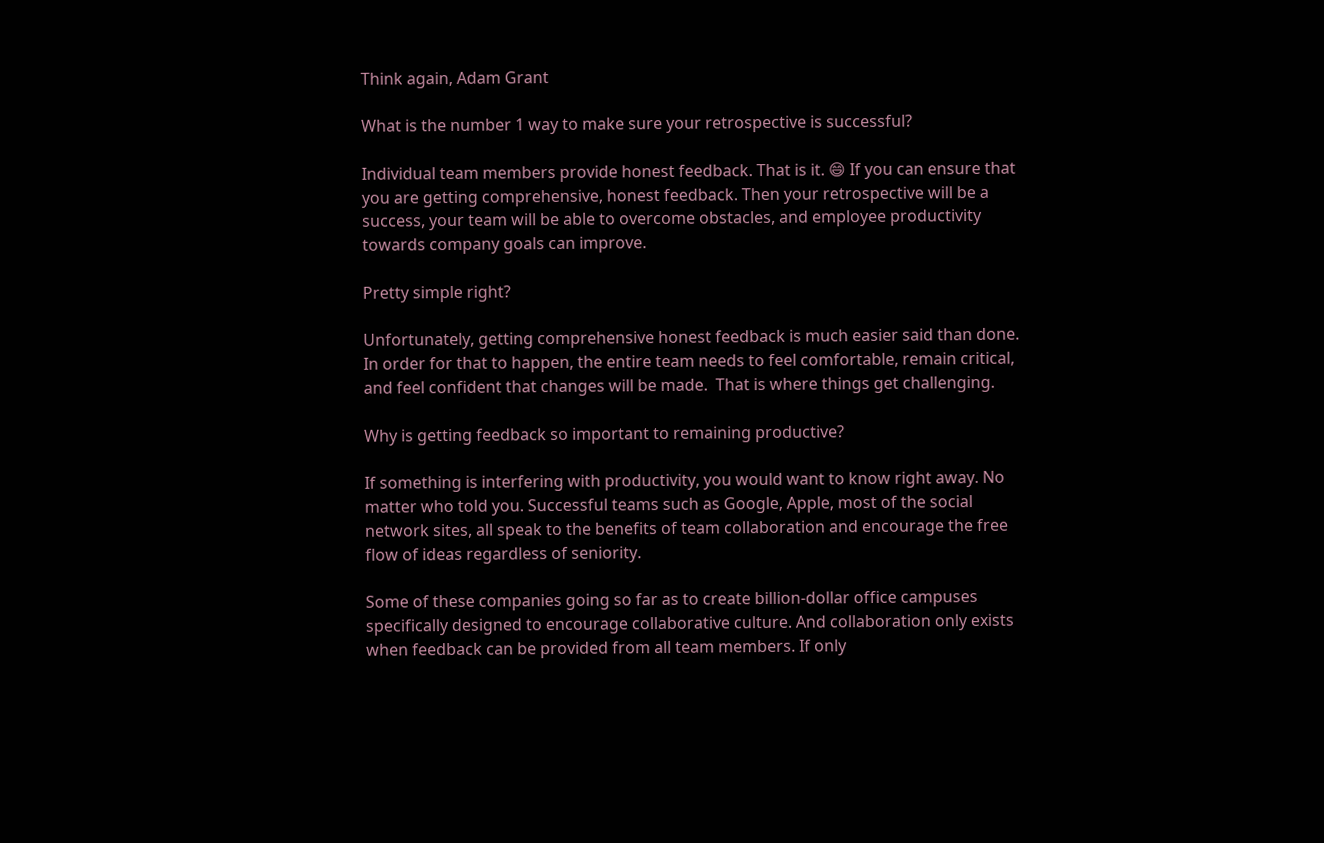Think again, Adam Grant

What is the number 1 way to make sure your retrospective is successful?

Individual team members provide honest feedback. That is it. 😄 If you can ensure that you are getting comprehensive, honest feedback. Then your retrospective will be a success, your team will be able to overcome obstacles, and employee productivity towards company goals can improve.

Pretty simple right?

Unfortunately, getting comprehensive honest feedback is much easier said than done. In order for that to happen, the entire team needs to feel comfortable, remain critical, and feel confident that changes will be made.  That is where things get challenging.

Why is getting feedback so important to remaining productive?

If something is interfering with productivity, you would want to know right away. No matter who told you. Successful teams such as Google, Apple, most of the social network sites, all speak to the benefits of team collaboration and encourage the free flow of ideas regardless of seniority.

Some of these companies going so far as to create billion-dollar office campuses specifically designed to encourage collaborative culture. And collaboration only exists when feedback can be provided from all team members. If only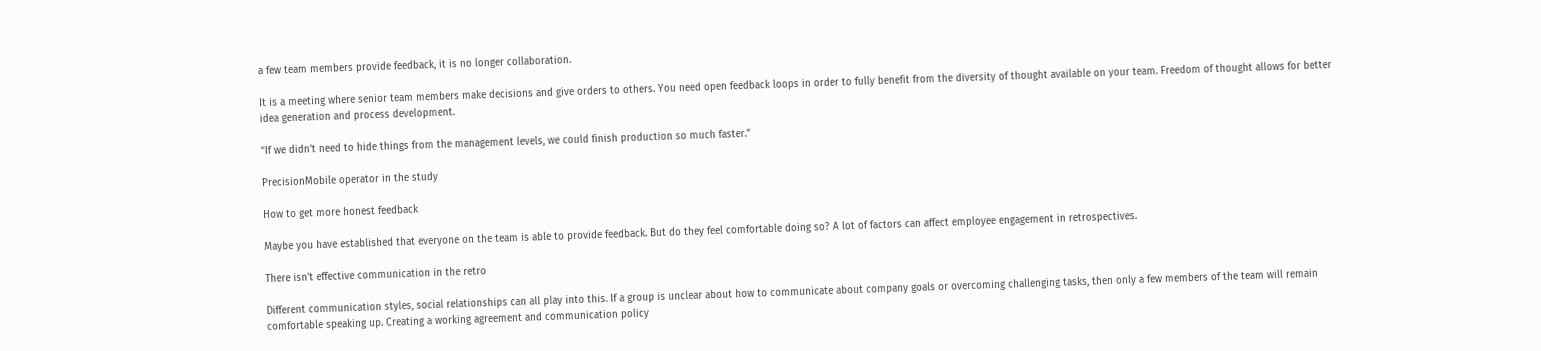a few team members provide feedback, it is no longer collaboration.

It is a meeting where senior team members make decisions and give orders to others. You need open feedback loops in order to fully benefit from the diversity of thought available on your team. Freedom of thought allows for better idea generation and process development.

“If we didn’t need to hide things from the management levels, we could finish production so much faster.”

PrecisionMobile operator in the study

How to get more honest feedback

Maybe you have established that everyone on the team is able to provide feedback. But do they feel comfortable doing so? A lot of factors can affect employee engagement in retrospectives.

There isn't effective communication in the retro

Different communication styles, social relationships can all play into this. If a group is unclear about how to communicate about company goals or overcoming challenging tasks, then only a few members of the team will remain comfortable speaking up. Creating a working agreement and communication policy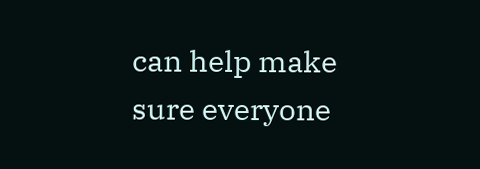can help make sure everyone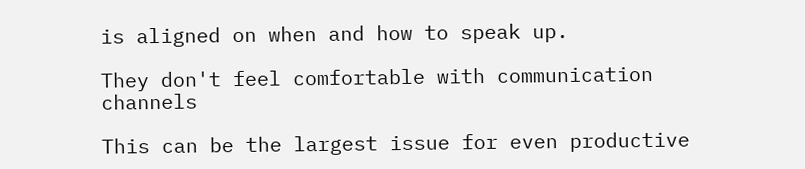is aligned on when and how to speak up.

They don't feel comfortable with communication channels

This can be the largest issue for even productive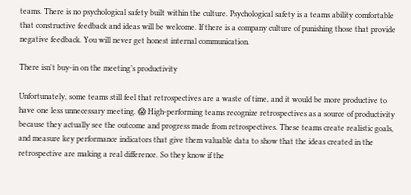teams. There is no psychological safety built within the culture. Psychological safety is a teams ability comfortable that constructive feedback and ideas will be welcome. If there is a company culture of punishing those that provide negative feedback. You will never get honest internal communication.

There isn't buy-in on the meeting’s productivity

Unfortunately, some teams still feel that retrospectives are a waste of time, and it would be more productive to have one less unnecessary meeting. 😱 High-performing teams recognize retrospectives as a source of productivity because they actually see the outcome and progress made from retrospectives. These teams create realistic goals, and measure key performance indicators that give them valuable data to show that the ideas created in the retrospective are making a real difference. So they know if the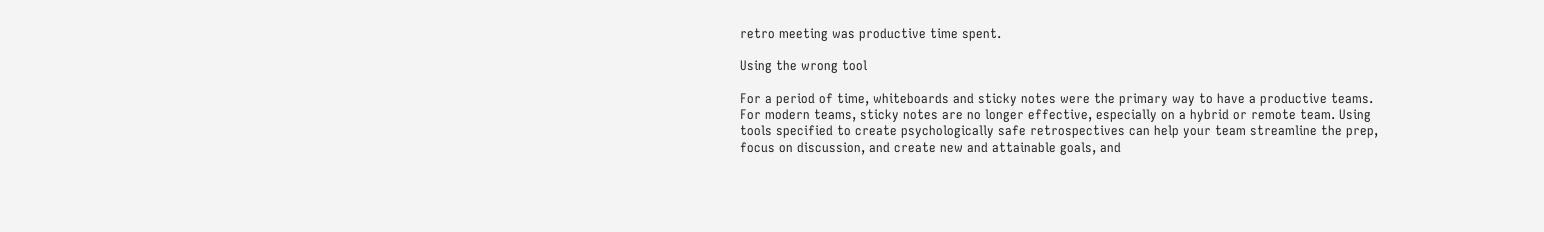retro meeting was productive time spent.

Using the wrong tool

For a period of time, whiteboards and sticky notes were the primary way to have a productive teams. For modern teams, sticky notes are no longer effective, especially on a hybrid or remote team. Using tools specified to create psychologically safe retrospectives can help your team streamline the prep, focus on discussion, and create new and attainable goals, and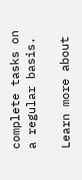complete tasks on a regular basis.

Learn more about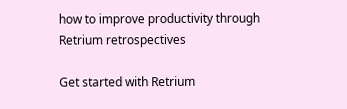how to improve productivity through Retrium retrospectives

Get started with Retrium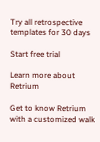Try all retrospective templates for 30 days

Start free trial

Learn more about Retrium

Get to know Retrium with a customized walk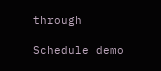through

Schedule demo